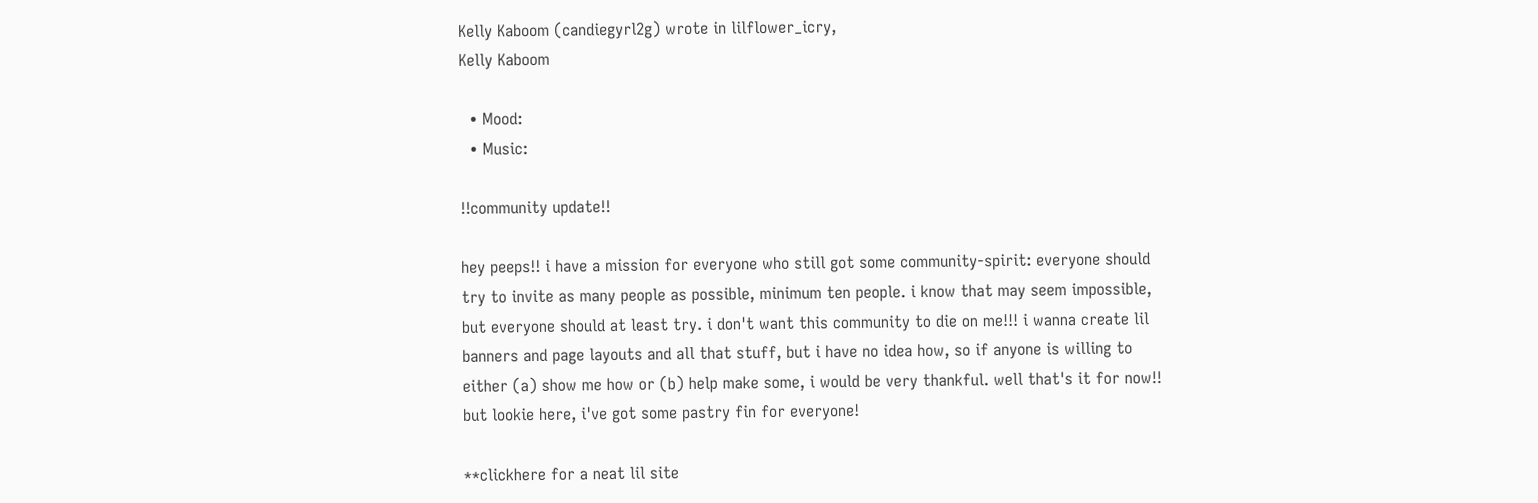Kelly Kaboom (candiegyrl2g) wrote in lilflower_icry,
Kelly Kaboom

  • Mood:
  • Music:

!!community update!!

hey peeps!! i have a mission for everyone who still got some community-spirit: everyone should try to invite as many people as possible, minimum ten people. i know that may seem impossible, but everyone should at least try. i don't want this community to die on me!!! i wanna create lil banners and page layouts and all that stuff, but i have no idea how, so if anyone is willing to either (a) show me how or (b) help make some, i would be very thankful. well that's it for now!! but lookie here, i've got some pastry fin for everyone!

**clickhere for a neat lil site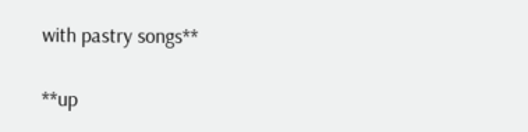with pastry songs**

**up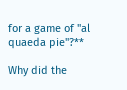for a game of "al quaeda pie"?**

Why did the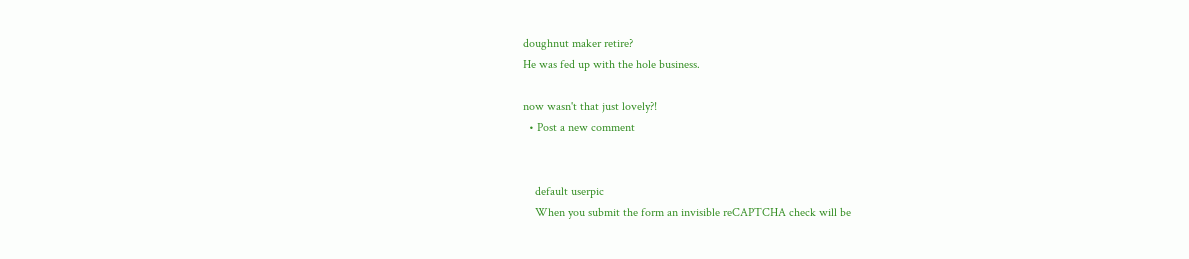doughnut maker retire?
He was fed up with the hole business.

now wasn't that just lovely?!
  • Post a new comment


    default userpic
    When you submit the form an invisible reCAPTCHA check will be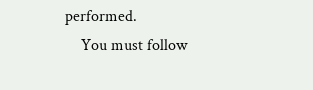performed.
    You must follow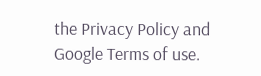the Privacy Policy and Google Terms of use.